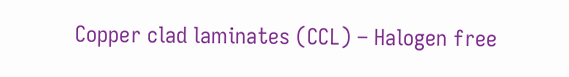Copper clad laminates (CCL) – Halogen free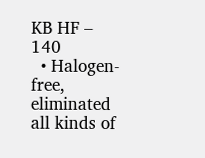KB HF – 140
  • Halogen-free, eliminated all kinds of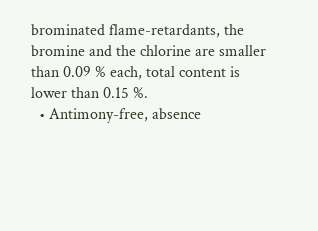brominated flame-retardants, the bromine and the chlorine are smaller than 0.09 % each, total content is lower than 0.15 %.
  • Antimony-free, absence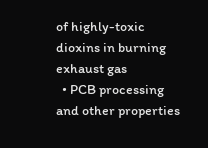of highly-toxic dioxins in burning exhaust gas
  • PCB processing and other properties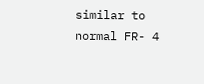similar to normal FR- 4